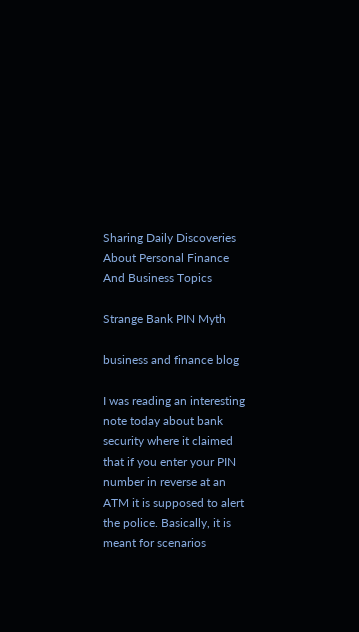Sharing Daily Discoveries About Personal Finance And Business Topics

Strange Bank PIN Myth

business and finance blog

I was reading an interesting note today about bank security where it claimed that if you enter your PIN number in reverse at an ATM it is supposed to alert the police. Basically, it is meant for scenarios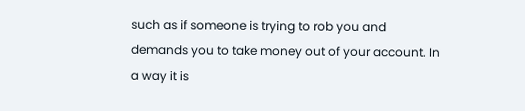such as if someone is trying to rob you and demands you to take money out of your account. In a way it is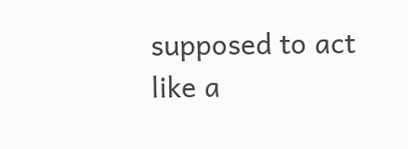supposed to act like a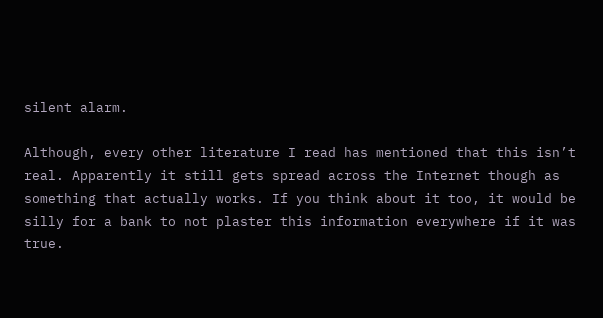silent alarm.

Although, every other literature I read has mentioned that this isn’t real. Apparently it still gets spread across the Internet though as something that actually works. If you think about it too, it would be silly for a bank to not plaster this information everywhere if it was true.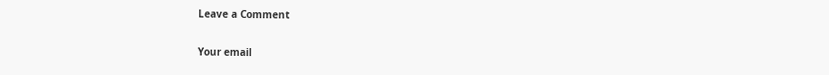Leave a Comment

Your email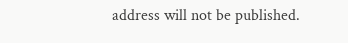address will not be published.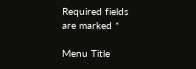Required fields are marked *

Menu Title